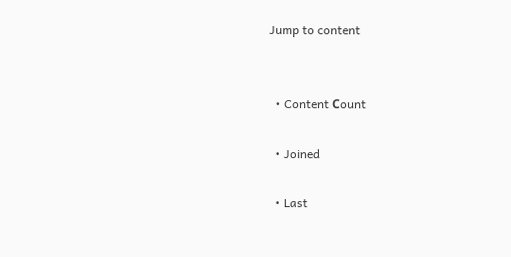Jump to content


  • Content Сount

  • Joined

  • Last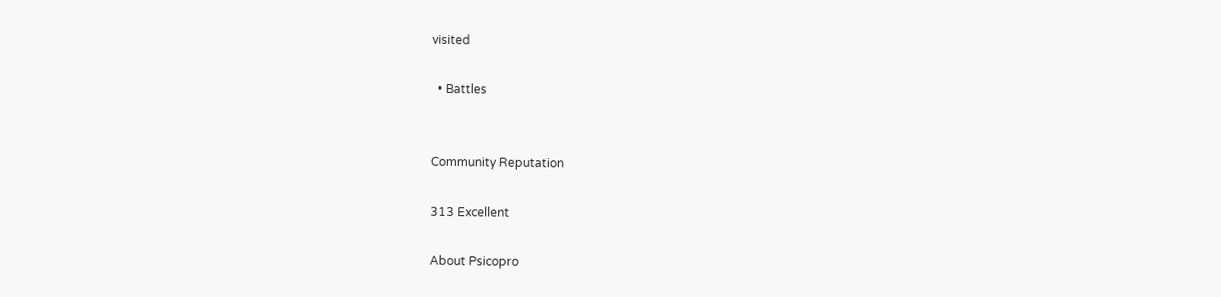visited

  • Battles


Community Reputation

313 Excellent

About Psicopro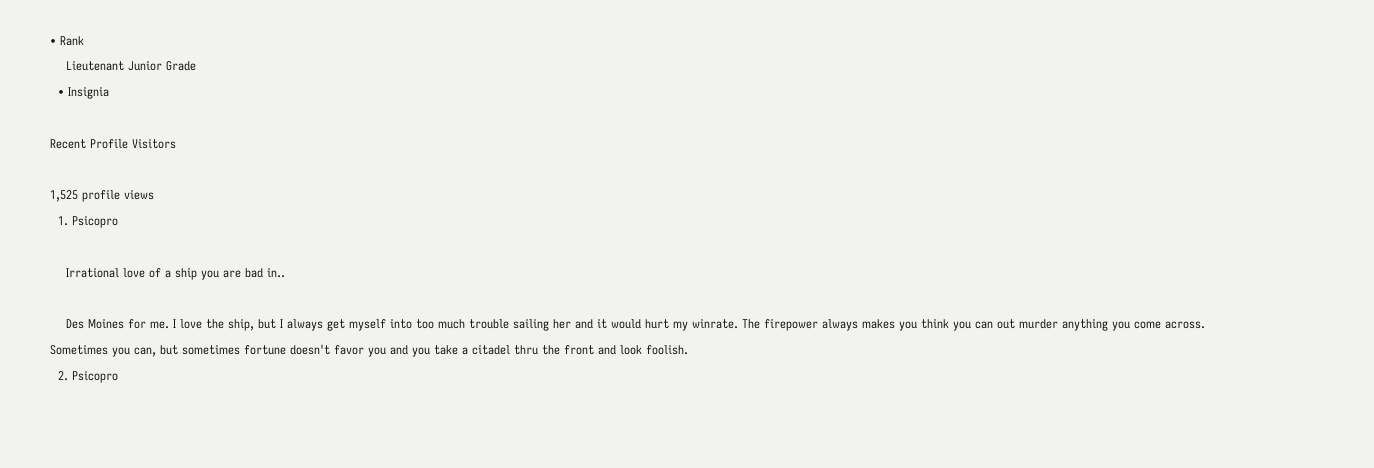• Rank
    Lieutenant Junior Grade
  • Insignia

Recent Profile Visitors

1,525 profile views
  1. Psicopro

    Irrational love of a ship you are bad in..

    Des Moines for me. I love the ship, but I always get myself into too much trouble sailing her and it would hurt my winrate. The firepower always makes you think you can out murder anything you come across. Sometimes you can, but sometimes fortune doesn't favor you and you take a citadel thru the front and look foolish.
  2. Psicopro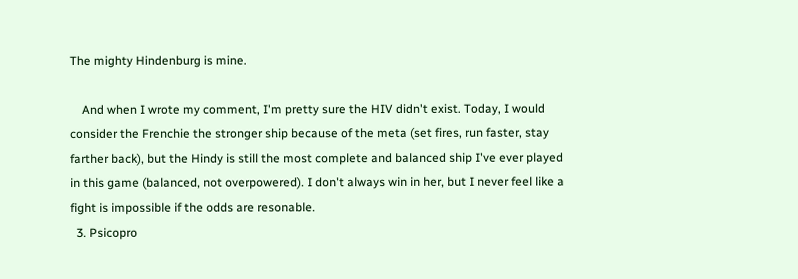The mighty Hindenburg is mine.

    And when I wrote my comment, I'm pretty sure the HIV didn't exist. Today, I would consider the Frenchie the stronger ship because of the meta (set fires, run faster, stay farther back), but the Hindy is still the most complete and balanced ship I've ever played in this game (balanced, not overpowered). I don't always win in her, but I never feel like a fight is impossible if the odds are resonable.
  3. Psicopro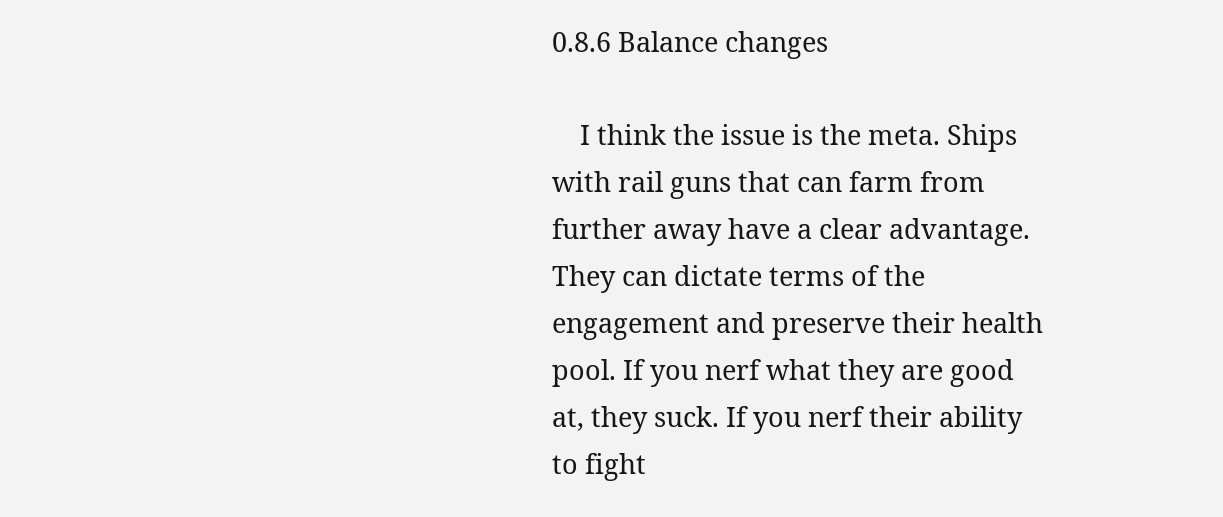0.8.6 Balance changes

    I think the issue is the meta. Ships with rail guns that can farm from further away have a clear advantage. They can dictate terms of the engagement and preserve their health pool. If you nerf what they are good at, they suck. If you nerf their ability to fight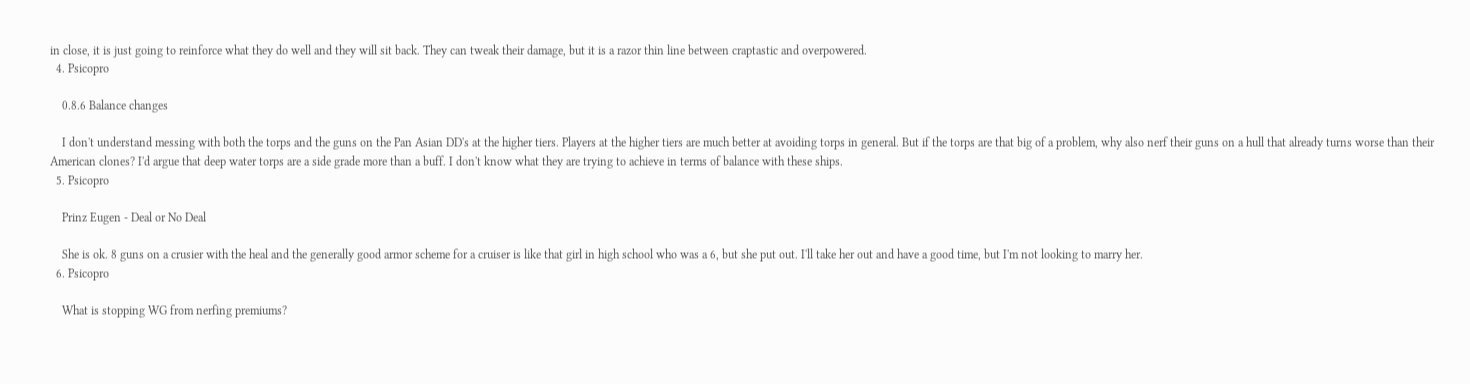in close, it is just going to reinforce what they do well and they will sit back. They can tweak their damage, but it is a razor thin line between craptastic and overpowered.
  4. Psicopro

    0.8.6 Balance changes

    I don't understand messing with both the torps and the guns on the Pan Asian DD's at the higher tiers. Players at the higher tiers are much better at avoiding torps in general. But if the torps are that big of a problem, why also nerf their guns on a hull that already turns worse than their American clones? I'd argue that deep water torps are a side grade more than a buff. I don't know what they are trying to achieve in terms of balance with these ships.
  5. Psicopro

    Prinz Eugen - Deal or No Deal

    She is ok. 8 guns on a crusier with the heal and the generally good armor scheme for a cruiser is like that girl in high school who was a 6, but she put out. I'll take her out and have a good time, but I'm not looking to marry her.
  6. Psicopro

    What is stopping WG from nerfing premiums?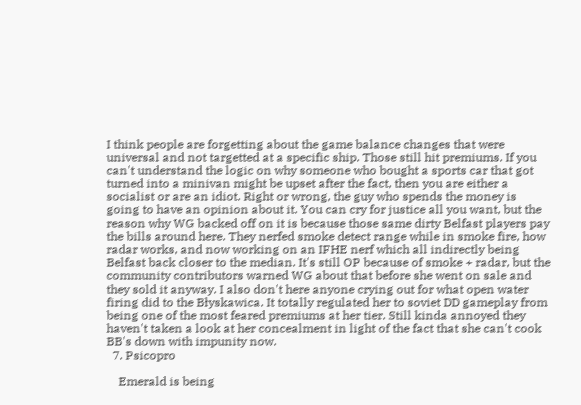I think people are forgetting about the game balance changes that were universal and not targetted at a specific ship. Those still hit premiums. If you can't understand the logic on why someone who bought a sports car that got turned into a minivan might be upset after the fact, then you are either a socialist or are an idiot. Right or wrong, the guy who spends the money is going to have an opinion about it. You can cry for justice all you want, but the reason why WG backed off on it is because those same dirty Belfast players pay the bills around here. They nerfed smoke detect range while in smoke fire, how radar works, and now working on an IFHE nerf which all indirectly being Belfast back closer to the median. It's still OP because of smoke + radar, but the community contributors warned WG about that before she went on sale and they sold it anyway. I also don't here anyone crying out for what open water firing did to the Błyskawica. It totally regulated her to soviet DD gameplay from being one of the most feared premiums at her tier. Still kinda annoyed they haven't taken a look at her concealment in light of the fact that she can't cook BB's down with impunity now.
  7. Psicopro

    Emerald is being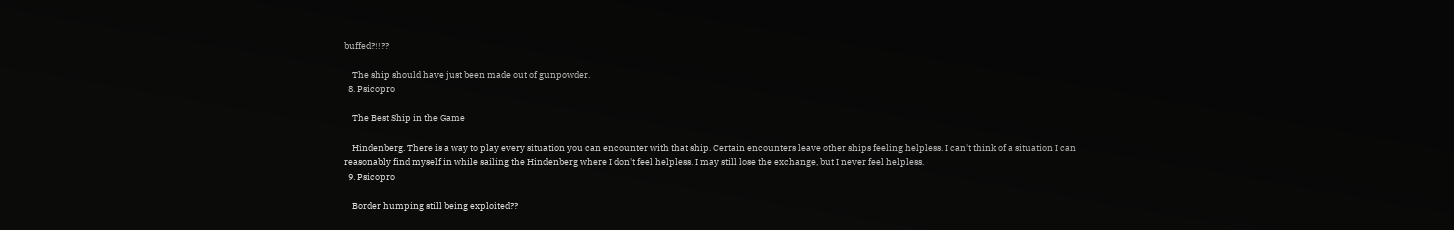buffed?!!??

    The ship should have just been made out of gunpowder.
  8. Psicopro

    The Best Ship in the Game

    Hindenberg. There is a way to play every situation you can encounter with that ship. Certain encounters leave other ships feeling helpless. I can't think of a situation I can reasonably find myself in while sailing the Hindenberg where I don't feel helpless. I may still lose the exchange, but I never feel helpless.
  9. Psicopro

    Border humping still being exploited??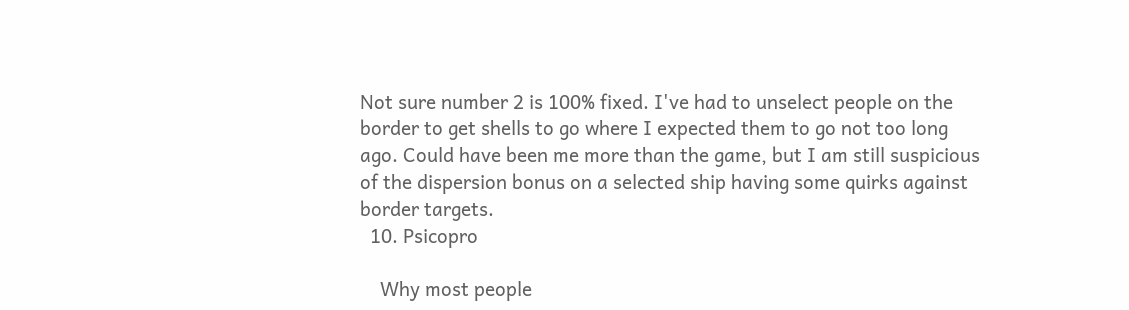Not sure number 2 is 100% fixed. I've had to unselect people on the border to get shells to go where I expected them to go not too long ago. Could have been me more than the game, but I am still suspicious of the dispersion bonus on a selected ship having some quirks against border targets.
  10. Psicopro

    Why most people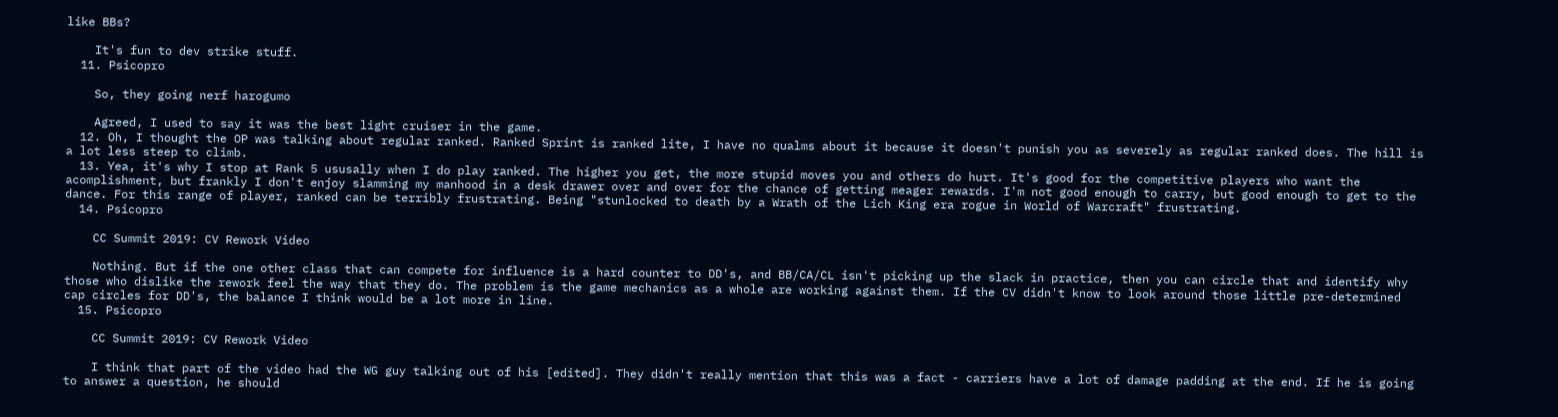like BBs?

    It's fun to dev strike stuff.
  11. Psicopro

    So, they going nerf harogumo

    Agreed, I used to say it was the best light cruiser in the game.
  12. Oh, I thought the OP was talking about regular ranked. Ranked Sprint is ranked lite, I have no qualms about it because it doesn't punish you as severely as regular ranked does. The hill is a lot less steep to climb.
  13. Yea, it's why I stop at Rank 5 ususally when I do play ranked. The higher you get, the more stupid moves you and others do hurt. It's good for the competitive players who want the acomplishment, but frankly I don't enjoy slamming my manhood in a desk drawer over and over for the chance of getting meager rewards. I'm not good enough to carry, but good enough to get to the dance. For this range of player, ranked can be terribly frustrating. Being "stunlocked to death by a Wrath of the Lich King era rogue in World of Warcraft" frustrating.
  14. Psicopro

    CC Summit 2019: CV Rework Video

    Nothing. But if the one other class that can compete for influence is a hard counter to DD's, and BB/CA/CL isn't picking up the slack in practice, then you can circle that and identify why those who dislike the rework feel the way that they do. The problem is the game mechanics as a whole are working against them. If the CV didn't know to look around those little pre-determined cap circles for DD's, the balance I think would be a lot more in line.
  15. Psicopro

    CC Summit 2019: CV Rework Video

    I think that part of the video had the WG guy talking out of his [edited]. They didn't really mention that this was a fact - carriers have a lot of damage padding at the end. If he is going to answer a question, he should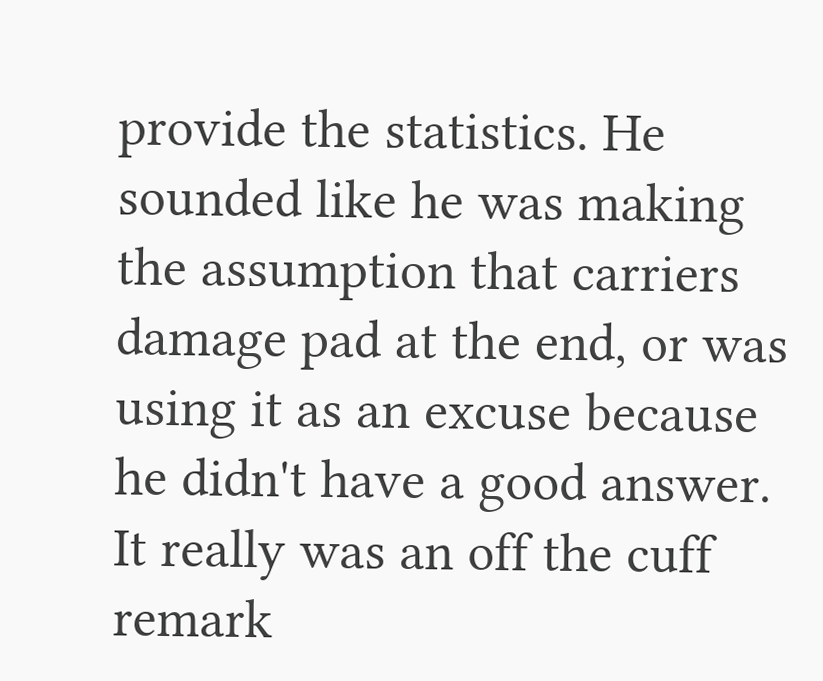provide the statistics. He sounded like he was making the assumption that carriers damage pad at the end, or was using it as an excuse because he didn't have a good answer. It really was an off the cuff remark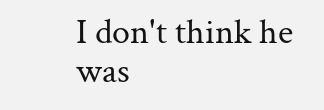I don't think he was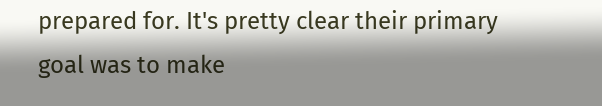prepared for. It's pretty clear their primary goal was to make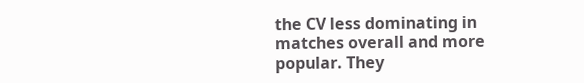the CV less dominating in matches overall and more popular. They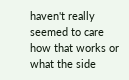haven't really seemed to care how that works or what the side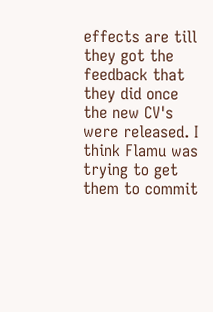effects are till they got the feedback that they did once the new CV's were released. I think Flamu was trying to get them to commit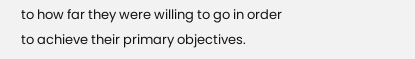to how far they were willing to go in order to achieve their primary objectives.